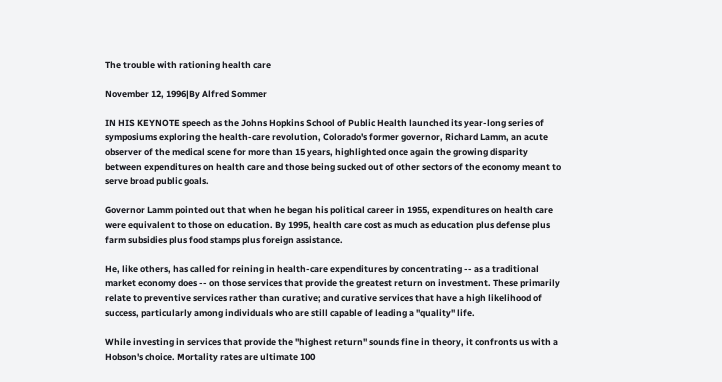The trouble with rationing health care

November 12, 1996|By Alfred Sommer

IN HIS KEYNOTE speech as the Johns Hopkins School of Public Health launched its year-long series of symposiums exploring the health-care revolution, Colorado's former governor, Richard Lamm, an acute observer of the medical scene for more than 15 years, highlighted once again the growing disparity between expenditures on health care and those being sucked out of other sectors of the economy meant to serve broad public goals.

Governor Lamm pointed out that when he began his political career in 1955, expenditures on health care were equivalent to those on education. By 1995, health care cost as much as education plus defense plus farm subsidies plus food stamps plus foreign assistance.

He, like others, has called for reining in health-care expenditures by concentrating -- as a traditional market economy does -- on those services that provide the greatest return on investment. These primarily relate to preventive services rather than curative; and curative services that have a high likelihood of success, particularly among individuals who are still capable of leading a ''quality'' life.

While investing in services that provide the ''highest return'' sounds fine in theory, it confronts us with a Hobson's choice. Mortality rates are ultimate 100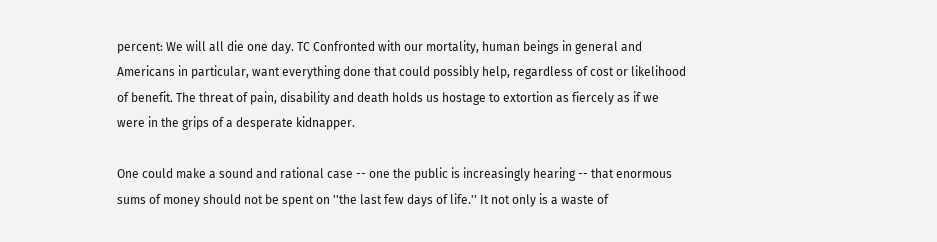percent: We will all die one day. TC Confronted with our mortality, human beings in general and Americans in particular, want everything done that could possibly help, regardless of cost or likelihood of benefit. The threat of pain, disability and death holds us hostage to extortion as fiercely as if we were in the grips of a desperate kidnapper.

One could make a sound and rational case -- one the public is increasingly hearing -- that enormous sums of money should not be spent on ''the last few days of life.'' It not only is a waste of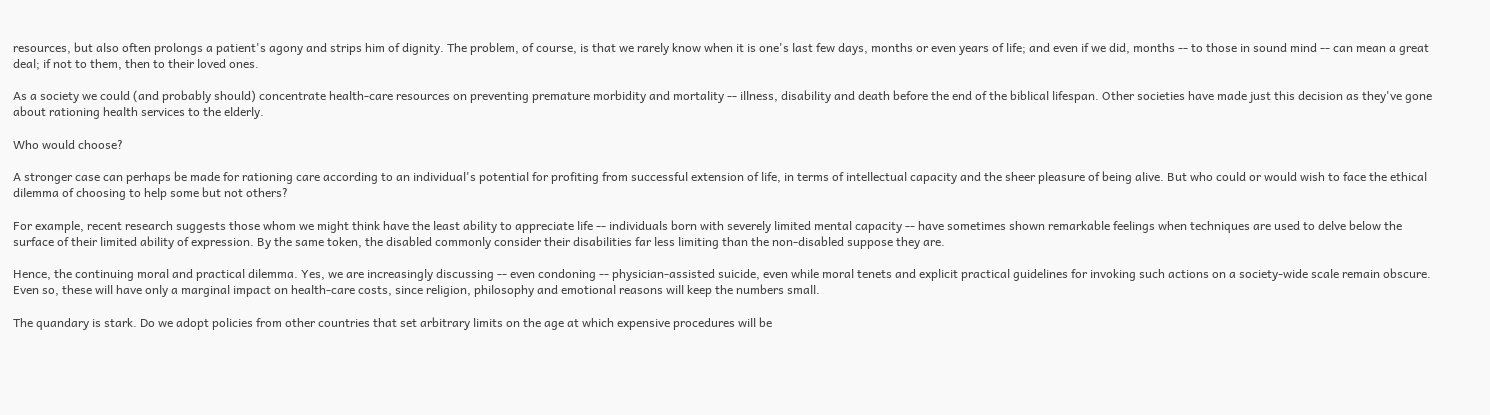resources, but also often prolongs a patient's agony and strips him of dignity. The problem, of course, is that we rarely know when it is one's last few days, months or even years of life; and even if we did, months -- to those in sound mind -- can mean a great deal; if not to them, then to their loved ones.

As a society we could (and probably should) concentrate health-care resources on preventing premature morbidity and mortality -- illness, disability and death before the end of the biblical lifespan. Other societies have made just this decision as they've gone about rationing health services to the elderly.

Who would choose?

A stronger case can perhaps be made for rationing care according to an individual's potential for profiting from successful extension of life, in terms of intellectual capacity and the sheer pleasure of being alive. But who could or would wish to face the ethical dilemma of choosing to help some but not others?

For example, recent research suggests those whom we might think have the least ability to appreciate life -- individuals born with severely limited mental capacity -- have sometimes shown remarkable feelings when techniques are used to delve below the surface of their limited ability of expression. By the same token, the disabled commonly consider their disabilities far less limiting than the non-disabled suppose they are.

Hence, the continuing moral and practical dilemma. Yes, we are increasingly discussing -- even condoning -- physician-assisted suicide, even while moral tenets and explicit practical guidelines for invoking such actions on a society-wide scale remain obscure. Even so, these will have only a marginal impact on health-care costs, since religion, philosophy and emotional reasons will keep the numbers small.

The quandary is stark. Do we adopt policies from other countries that set arbitrary limits on the age at which expensive procedures will be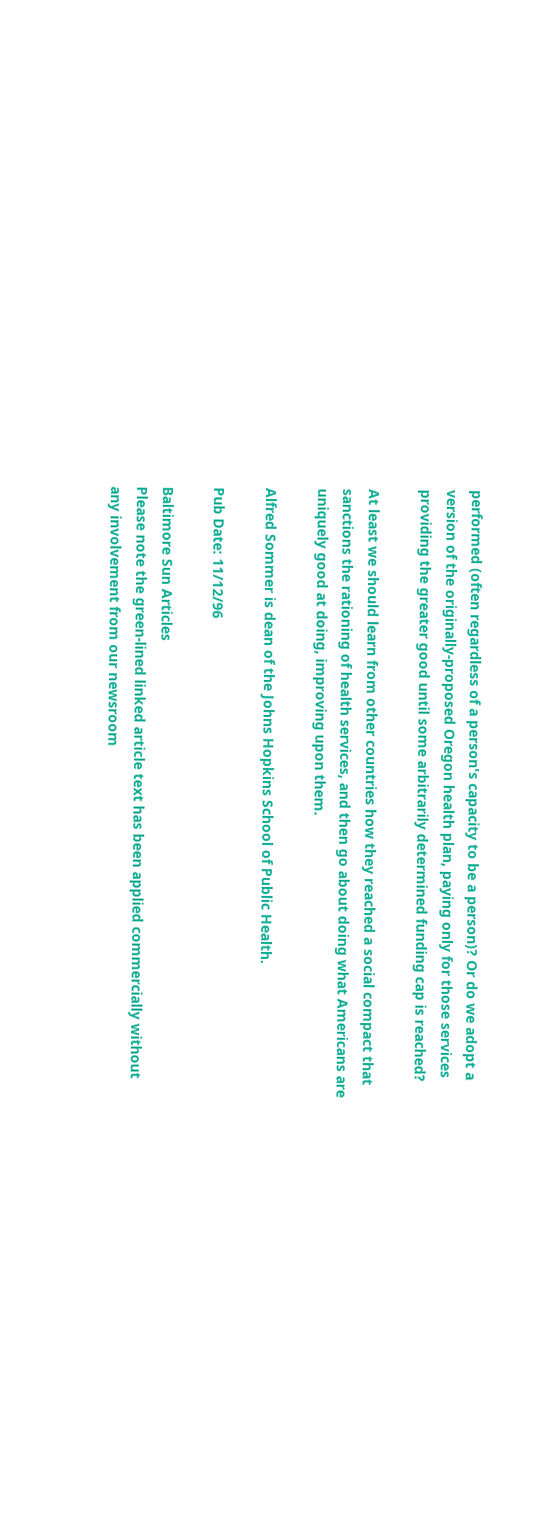performed (often regardless of a person's capacity to be a person)? Or do we adopt a version of the originally-proposed Oregon health plan, paying only for those services providing the greater good until some arbitrarily determined funding cap is reached?

At least we should learn from other countries how they reached a social compact that sanctions the rationing of health services, and then go about doing what Americans are uniquely good at doing, improving upon them.

Alfred Sommer is dean of the Johns Hopkins School of Public Health.

Pub Date: 11/12/96

Baltimore Sun Articles
Please note the green-lined linked article text has been applied commercially without any involvement from our newsroom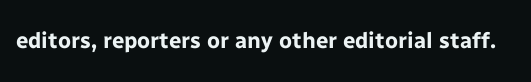editors, reporters or any other editorial staff.